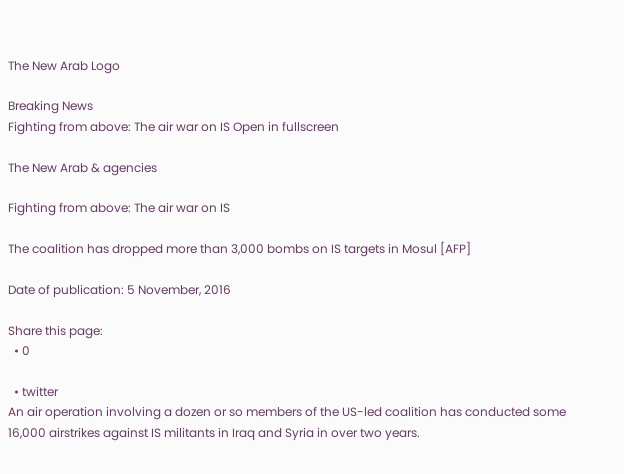The New Arab Logo

Breaking News
Fighting from above: The air war on IS Open in fullscreen

The New Arab & agencies

Fighting from above: The air war on IS

The coalition has dropped more than 3,000 bombs on IS targets in Mosul [AFP]

Date of publication: 5 November, 2016

Share this page:
  • 0

  • twitter
An air operation involving a dozen or so members of the US-led coalition has conducted some 16,000 airstrikes against IS militants in Iraq and Syria in over two years.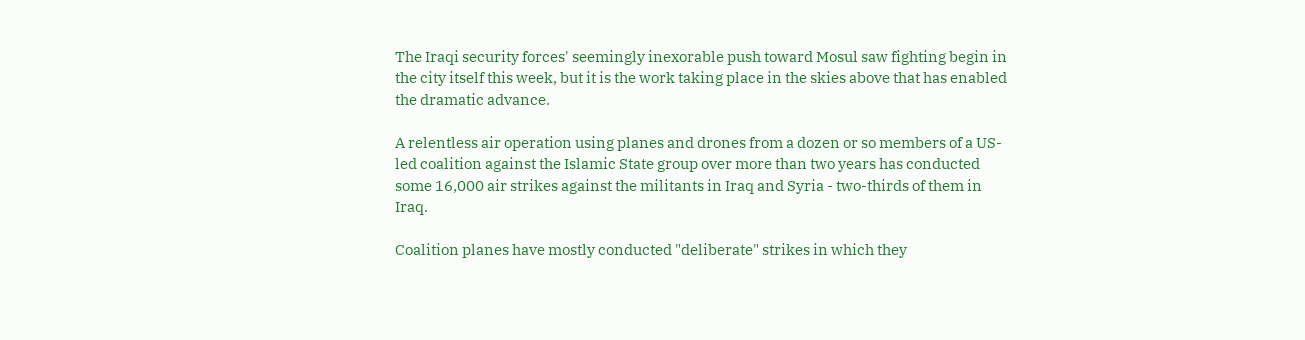The Iraqi security forces' seemingly inexorable push toward Mosul saw fighting begin in the city itself this week, but it is the work taking place in the skies above that has enabled the dramatic advance.

A relentless air operation using planes and drones from a dozen or so members of a US-led coalition against the Islamic State group over more than two years has conducted some 16,000 air strikes against the militants in Iraq and Syria - two-thirds of them in Iraq.

Coalition planes have mostly conducted "deliberate" strikes in which they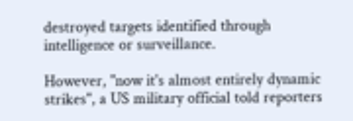destroyed targets identified through intelligence or surveillance.

However, "now it's almost entirely dynamic strikes", a US military official told reporters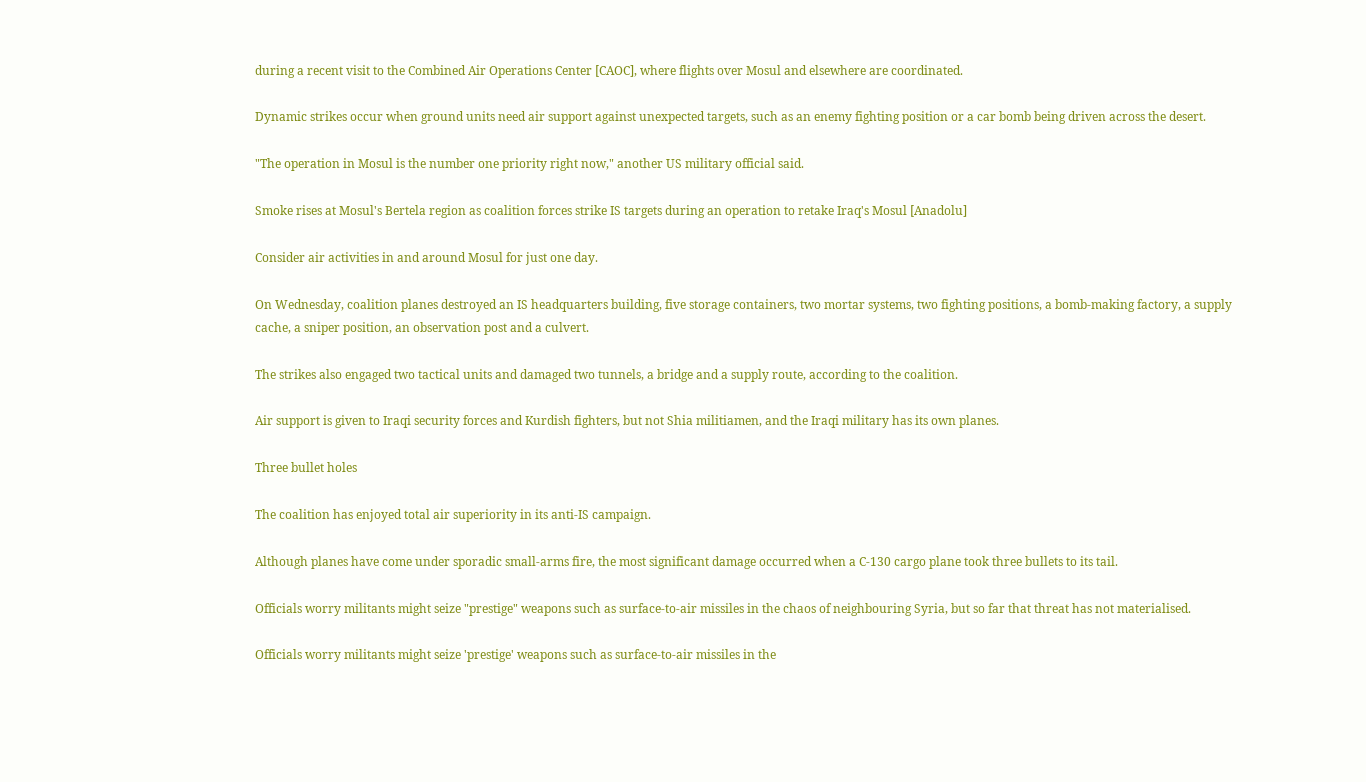during a recent visit to the Combined Air Operations Center [CAOC], where flights over Mosul and elsewhere are coordinated.

Dynamic strikes occur when ground units need air support against unexpected targets, such as an enemy fighting position or a car bomb being driven across the desert.

"The operation in Mosul is the number one priority right now," another US military official said.

Smoke rises at Mosul's Bertela region as coalition forces strike IS targets during an operation to retake Iraq's Mosul [Anadolu]

Consider air activities in and around Mosul for just one day.

On Wednesday, coalition planes destroyed an IS headquarters building, five storage containers, two mortar systems, two fighting positions, a bomb-making factory, a supply cache, a sniper position, an observation post and a culvert.

The strikes also engaged two tactical units and damaged two tunnels, a bridge and a supply route, according to the coalition.

Air support is given to Iraqi security forces and Kurdish fighters, but not Shia militiamen, and the Iraqi military has its own planes.

Three bullet holes

The coalition has enjoyed total air superiority in its anti-IS campaign.

Although planes have come under sporadic small-arms fire, the most significant damage occurred when a C-130 cargo plane took three bullets to its tail.

Officials worry militants might seize "prestige" weapons such as surface-to-air missiles in the chaos of neighbouring Syria, but so far that threat has not materialised.

Officials worry militants might seize 'prestige' weapons such as surface-to-air missiles in the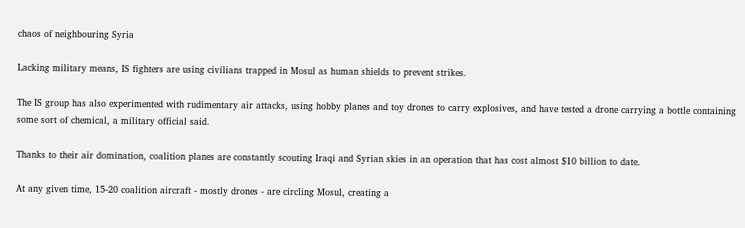chaos of neighbouring Syria

Lacking military means, IS fighters are using civilians trapped in Mosul as human shields to prevent strikes.

The IS group has also experimented with rudimentary air attacks, using hobby planes and toy drones to carry explosives, and have tested a drone carrying a bottle containing some sort of chemical, a military official said.

Thanks to their air domination, coalition planes are constantly scouting Iraqi and Syrian skies in an operation that has cost almost $10 billion to date.

At any given time, 15-20 coalition aircraft - mostly drones - are circling Mosul, creating a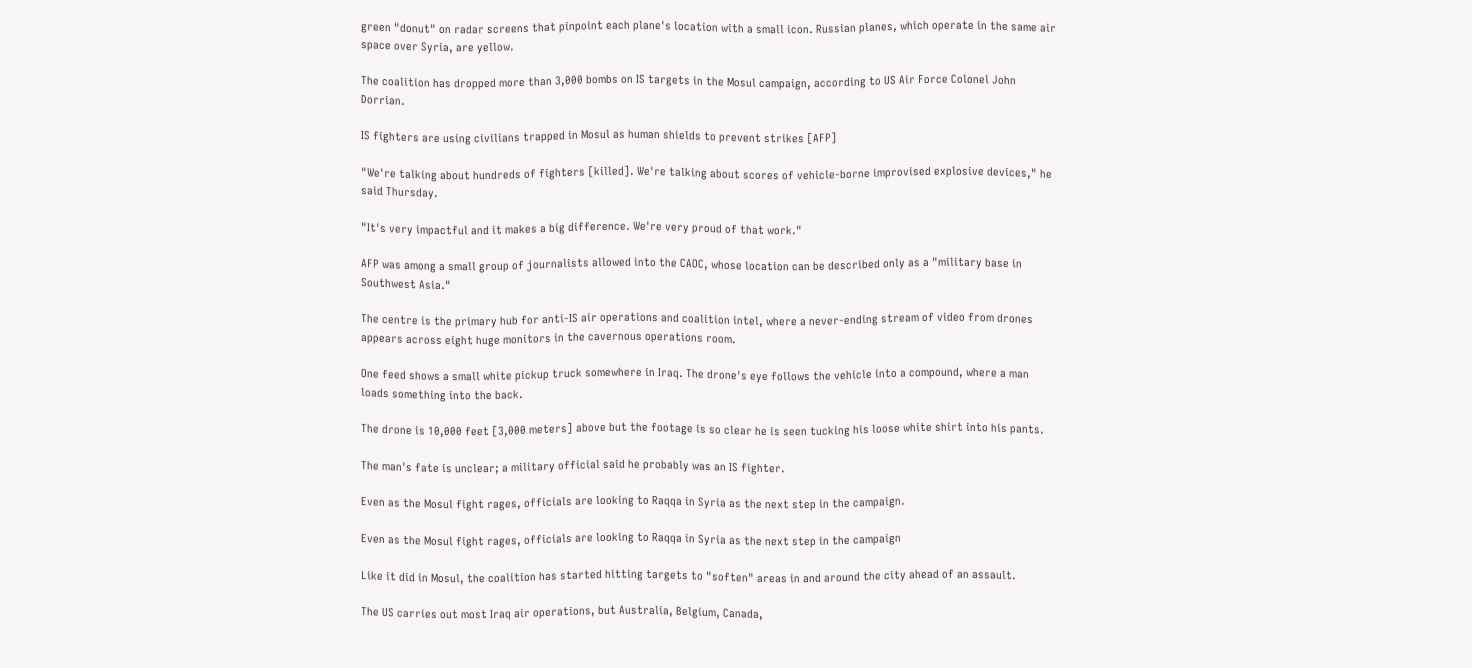green "donut" on radar screens that pinpoint each plane's location with a small icon. Russian planes, which operate in the same air space over Syria, are yellow.

The coalition has dropped more than 3,000 bombs on IS targets in the Mosul campaign, according to US Air Force Colonel John Dorrian.

IS fighters are using civilians trapped in Mosul as human shields to prevent strikes [AFP]

"We're talking about hundreds of fighters [killed]. We're talking about scores of vehicle-borne improvised explosive devices," he said Thursday.

"It's very impactful and it makes a big difference. We're very proud of that work."

AFP was among a small group of journalists allowed into the CAOC, whose location can be described only as a "military base in Southwest Asia."

The centre is the primary hub for anti-IS air operations and coalition intel, where a never-ending stream of video from drones appears across eight huge monitors in the cavernous operations room.

One feed shows a small white pickup truck somewhere in Iraq. The drone's eye follows the vehicle into a compound, where a man loads something into the back.

The drone is 10,000 feet [3,000 meters] above but the footage is so clear he is seen tucking his loose white shirt into his pants.

The man's fate is unclear; a military official said he probably was an IS fighter.

Even as the Mosul fight rages, officials are looking to Raqqa in Syria as the next step in the campaign.

Even as the Mosul fight rages, officials are looking to Raqqa in Syria as the next step in the campaign

Like it did in Mosul, the coalition has started hitting targets to "soften" areas in and around the city ahead of an assault.

The US carries out most Iraq air operations, but Australia, Belgium, Canada,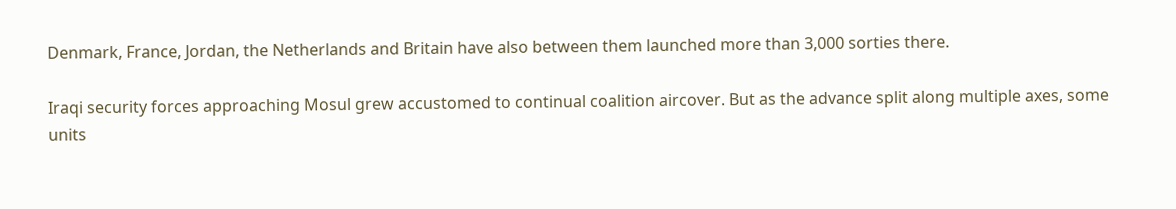Denmark, France, Jordan, the Netherlands and Britain have also between them launched more than 3,000 sorties there.

Iraqi security forces approaching Mosul grew accustomed to continual coalition aircover. But as the advance split along multiple axes, some units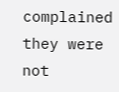complained they were not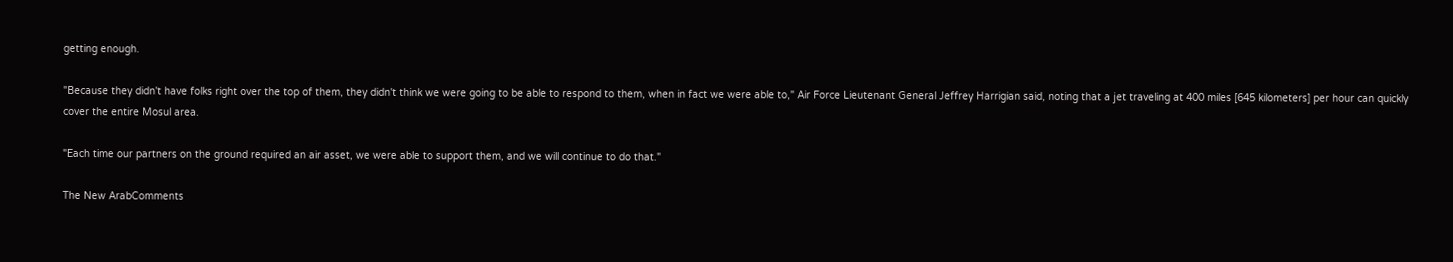getting enough.

"Because they didn't have folks right over the top of them, they didn't think we were going to be able to respond to them, when in fact we were able to," Air Force Lieutenant General Jeffrey Harrigian said, noting that a jet traveling at 400 miles [645 kilometers] per hour can quickly cover the entire Mosul area.

"Each time our partners on the ground required an air asset, we were able to support them, and we will continue to do that."

The New ArabComments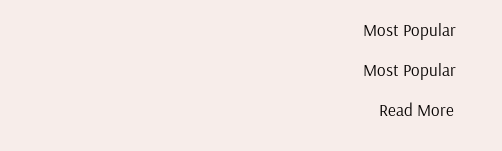Most Popular

Most Popular

    Read More